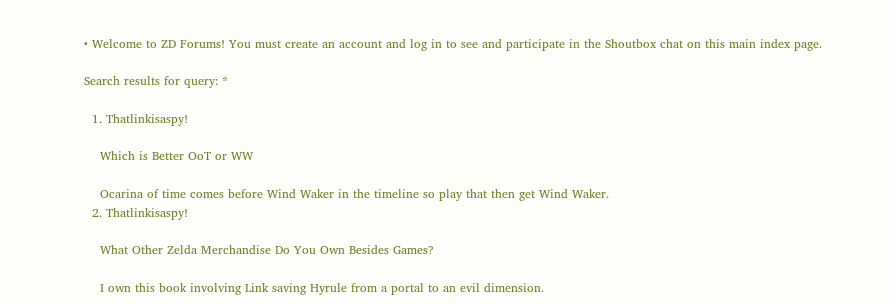• Welcome to ZD Forums! You must create an account and log in to see and participate in the Shoutbox chat on this main index page.

Search results for query: *

  1. Thatlinkisaspy!

    Which is Better OoT or WW

    Ocarina of time comes before Wind Waker in the timeline so play that then get Wind Waker.
  2. Thatlinkisaspy!

    What Other Zelda Merchandise Do You Own Besides Games?

    I own this book involving Link saving Hyrule from a portal to an evil dimension.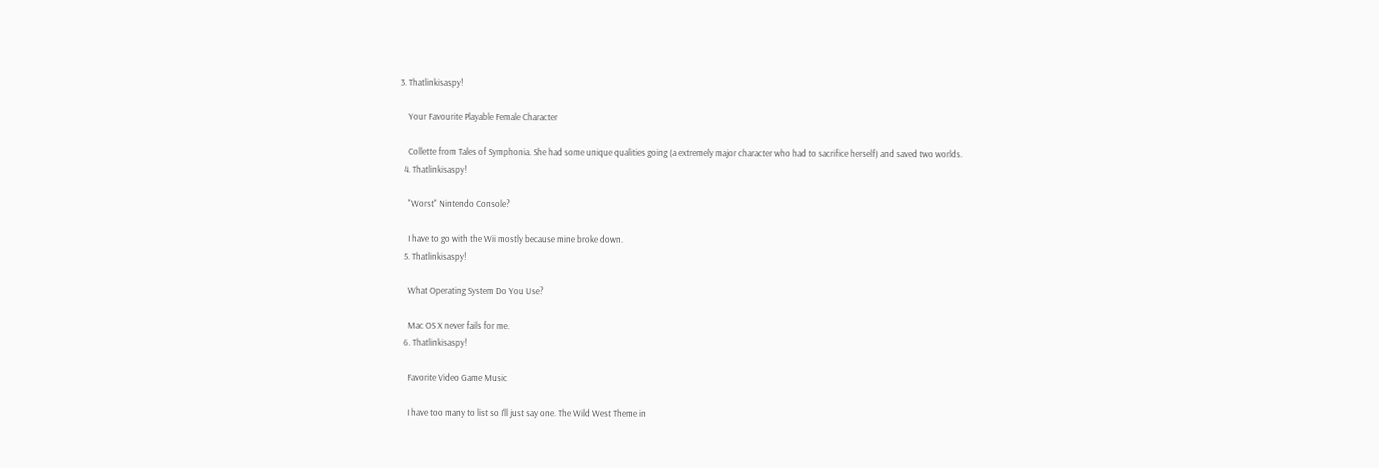3. Thatlinkisaspy!

    Your Favourite Playable Female Character

    Collette from Tales of Symphonia. She had some unique qualities going (a extremely major character who had to sacrifice herself) and saved two worlds.
  4. Thatlinkisaspy!

    "Worst" Nintendo Console?

    I have to go with the Wii mostly because mine broke down.
  5. Thatlinkisaspy!

    What Operating System Do You Use?

    Mac OS X never fails for me.
  6. Thatlinkisaspy!

    Favorite Video Game Music

    I have too many to list so I'll just say one. The Wild West Theme in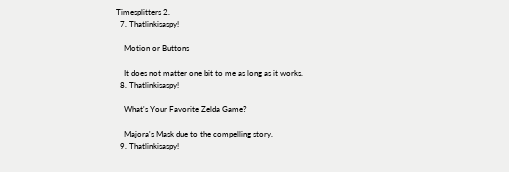Timesplitters 2.
  7. Thatlinkisaspy!

    Motion or Buttons

    It does not matter one bit to me as long as it works.
  8. Thatlinkisaspy!

    What's Your Favorite Zelda Game?

    Majora's Mask due to the compelling story.
  9. Thatlinkisaspy!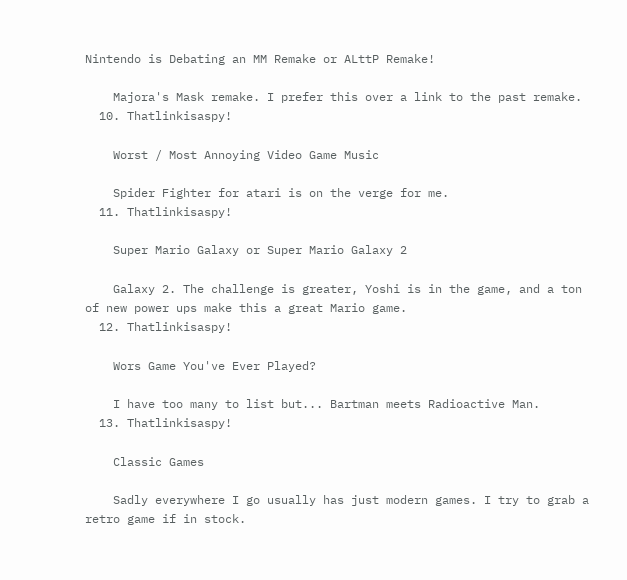Nintendo is Debating an MM Remake or ALttP Remake!

    Majora's Mask remake. I prefer this over a link to the past remake.
  10. Thatlinkisaspy!

    Worst / Most Annoying Video Game Music

    Spider Fighter for atari is on the verge for me.
  11. Thatlinkisaspy!

    Super Mario Galaxy or Super Mario Galaxy 2

    Galaxy 2. The challenge is greater, Yoshi is in the game, and a ton of new power ups make this a great Mario game.
  12. Thatlinkisaspy!

    Wors Game You've Ever Played?

    I have too many to list but... Bartman meets Radioactive Man.
  13. Thatlinkisaspy!

    Classic Games

    Sadly everywhere I go usually has just modern games. I try to grab a retro game if in stock.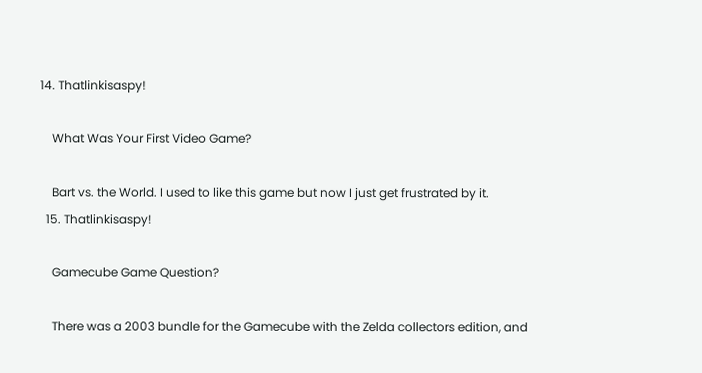14. Thatlinkisaspy!

    What Was Your First Video Game?

    Bart vs. the World. I used to like this game but now I just get frustrated by it.
  15. Thatlinkisaspy!

    Gamecube Game Question?

    There was a 2003 bundle for the Gamecube with the Zelda collectors edition, and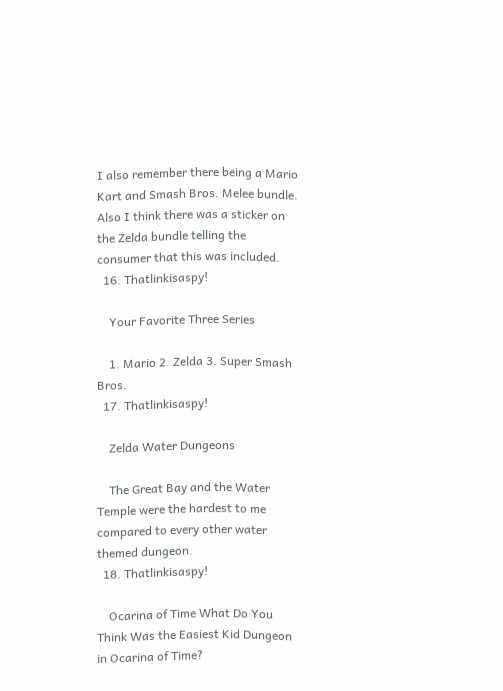I also remember there being a Mario Kart and Smash Bros. Melee bundle. Also I think there was a sticker on the Zelda bundle telling the consumer that this was included.
  16. Thatlinkisaspy!

    Your Favorite Three Series

    1. Mario 2. Zelda 3. Super Smash Bros.
  17. Thatlinkisaspy!

    Zelda Water Dungeons

    The Great Bay and the Water Temple were the hardest to me compared to every other water themed dungeon.
  18. Thatlinkisaspy!

    Ocarina of Time What Do You Think Was the Easiest Kid Dungeon in Ocarina of Time?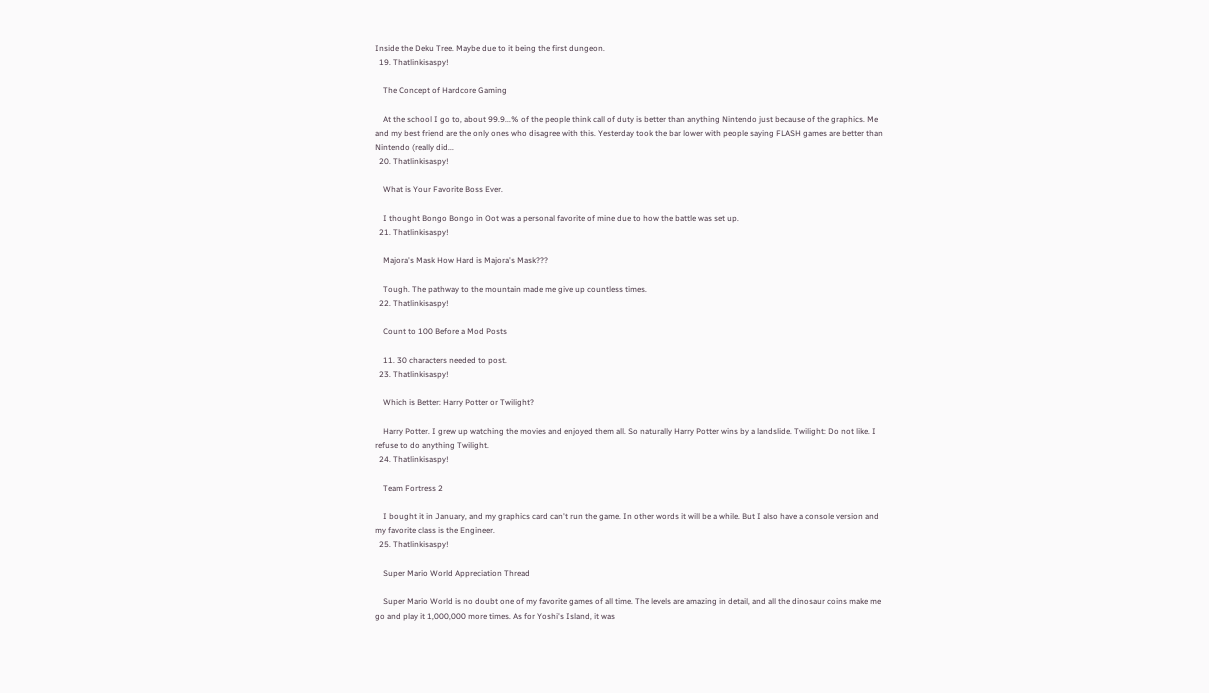Inside the Deku Tree. Maybe due to it being the first dungeon.
  19. Thatlinkisaspy!

    The Concept of Hardcore Gaming

    At the school I go to, about 99.9...% of the people think call of duty is better than anything Nintendo just because of the graphics. Me and my best friend are the only ones who disagree with this. Yesterday took the bar lower with people saying FLASH games are better than Nintendo (really did...
  20. Thatlinkisaspy!

    What is Your Favorite Boss Ever.

    I thought Bongo Bongo in Oot was a personal favorite of mine due to how the battle was set up.
  21. Thatlinkisaspy!

    Majora's Mask How Hard is Majora's Mask???

    Tough. The pathway to the mountain made me give up countless times.
  22. Thatlinkisaspy!

    Count to 100 Before a Mod Posts

    11. 30 characters needed to post.
  23. Thatlinkisaspy!

    Which is Better: Harry Potter or Twilight?

    Harry Potter. I grew up watching the movies and enjoyed them all. So naturally Harry Potter wins by a landslide. Twilight: Do not like. I refuse to do anything Twilight.
  24. Thatlinkisaspy!

    Team Fortress 2

    I bought it in January, and my graphics card can't run the game. In other words it will be a while. But I also have a console version and my favorite class is the Engineer.
  25. Thatlinkisaspy!

    Super Mario World Appreciation Thread

    Super Mario World is no doubt one of my favorite games of all time. The levels are amazing in detail, and all the dinosaur coins make me go and play it 1,000,000 more times. As for Yoshi's Island, it was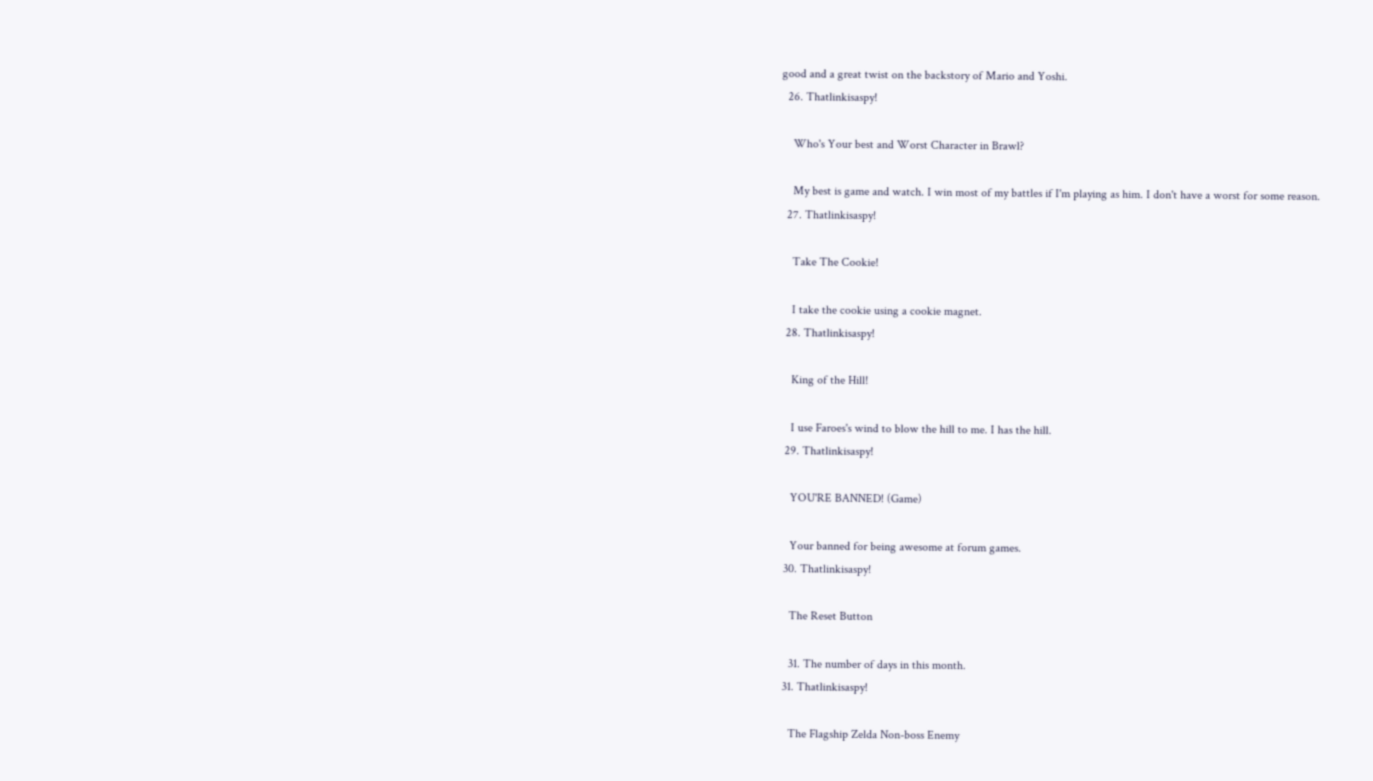good and a great twist on the backstory of Mario and Yoshi.
  26. Thatlinkisaspy!

    Who's Your best and Worst Character in Brawl?

    My best is game and watch. I win most of my battles if I'm playing as him. I don't have a worst for some reason.
  27. Thatlinkisaspy!

    Take The Cookie!

    I take the cookie using a cookie magnet.
  28. Thatlinkisaspy!

    King of the Hill!

    I use Faroes's wind to blow the hill to me. I has the hill.
  29. Thatlinkisaspy!

    YOU'RE BANNED! (Game)

    Your banned for being awesome at forum games.
  30. Thatlinkisaspy!

    The Reset Button

    31. The number of days in this month.
  31. Thatlinkisaspy!

    The Flagship Zelda Non-boss Enemy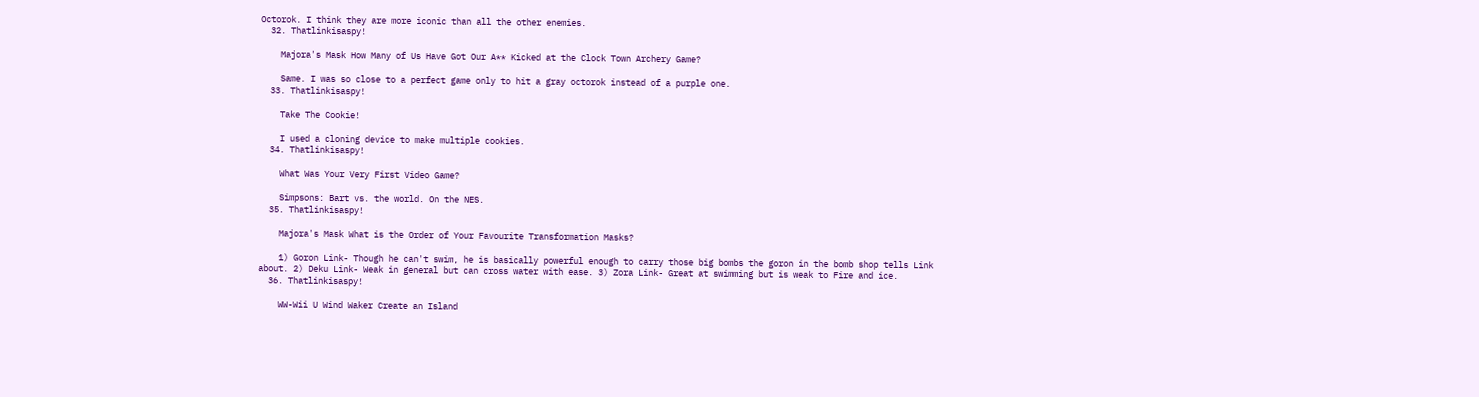Octorok. I think they are more iconic than all the other enemies.
  32. Thatlinkisaspy!

    Majora's Mask How Many of Us Have Got Our A** Kicked at the Clock Town Archery Game?

    Same. I was so close to a perfect game only to hit a gray octorok instead of a purple one.
  33. Thatlinkisaspy!

    Take The Cookie!

    I used a cloning device to make multiple cookies.
  34. Thatlinkisaspy!

    What Was Your Very First Video Game?

    Simpsons: Bart vs. the world. On the NES.
  35. Thatlinkisaspy!

    Majora's Mask What is the Order of Your Favourite Transformation Masks?

    1) Goron Link- Though he can't swim, he is basically powerful enough to carry those big bombs the goron in the bomb shop tells Link about. 2) Deku Link- Weak in general but can cross water with ease. 3) Zora Link- Great at swimming but is weak to Fire and ice.
  36. Thatlinkisaspy!

    WW-Wii U Wind Waker Create an Island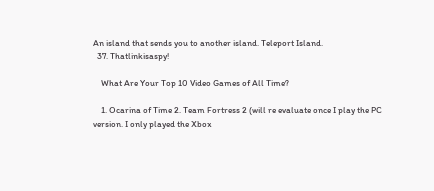An island that sends you to another island. Teleport Island.
  37. Thatlinkisaspy!

    What Are Your Top 10 Video Games of All Time?

    1. Ocarina of Time 2. Team Fortress 2 (will re evaluate once I play the PC version. I only played the Xbox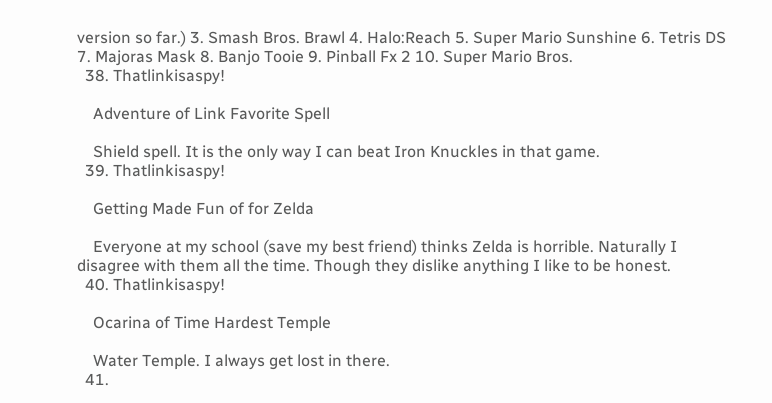version so far.) 3. Smash Bros. Brawl 4. Halo:Reach 5. Super Mario Sunshine 6. Tetris DS 7. Majoras Mask 8. Banjo Tooie 9. Pinball Fx 2 10. Super Mario Bros.
  38. Thatlinkisaspy!

    Adventure of Link Favorite Spell

    Shield spell. It is the only way I can beat Iron Knuckles in that game.
  39. Thatlinkisaspy!

    Getting Made Fun of for Zelda

    Everyone at my school (save my best friend) thinks Zelda is horrible. Naturally I disagree with them all the time. Though they dislike anything I like to be honest.
  40. Thatlinkisaspy!

    Ocarina of Time Hardest Temple

    Water Temple. I always get lost in there.
  41.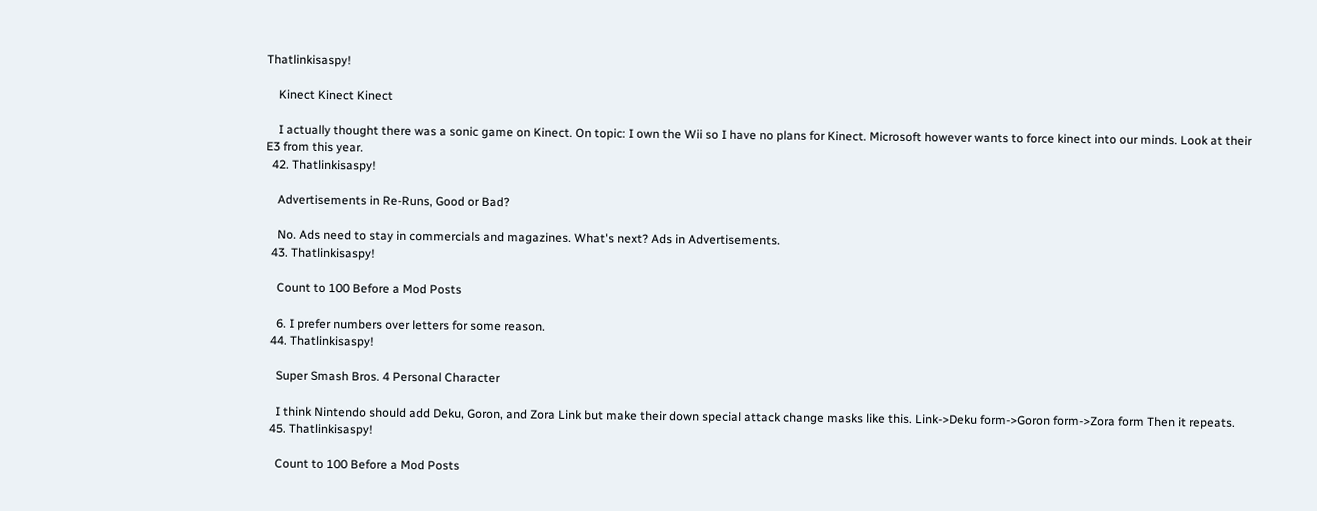Thatlinkisaspy!

    Kinect Kinect Kinect

    I actually thought there was a sonic game on Kinect. On topic: I own the Wii so I have no plans for Kinect. Microsoft however wants to force kinect into our minds. Look at their E3 from this year.
  42. Thatlinkisaspy!

    Advertisements in Re-Runs, Good or Bad?

    No. Ads need to stay in commercials and magazines. What's next? Ads in Advertisements.
  43. Thatlinkisaspy!

    Count to 100 Before a Mod Posts

    6. I prefer numbers over letters for some reason.
  44. Thatlinkisaspy!

    Super Smash Bros. 4 Personal Character

    I think Nintendo should add Deku, Goron, and Zora Link but make their down special attack change masks like this. Link->Deku form->Goron form->Zora form Then it repeats.
  45. Thatlinkisaspy!

    Count to 100 Before a Mod Posts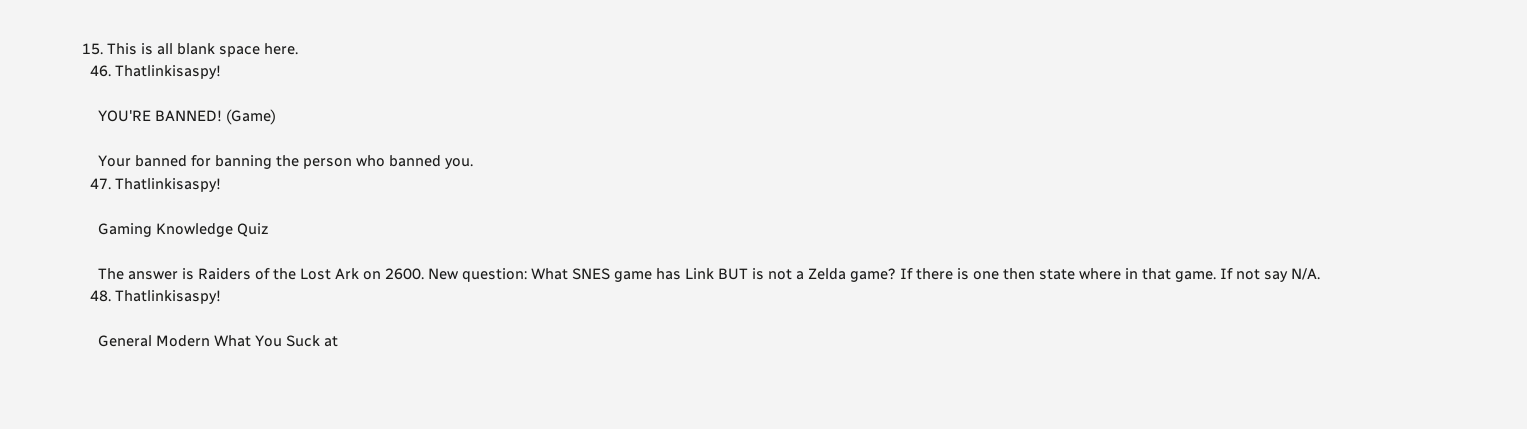15. This is all blank space here.
  46. Thatlinkisaspy!

    YOU'RE BANNED! (Game)

    Your banned for banning the person who banned you.
  47. Thatlinkisaspy!

    Gaming Knowledge Quiz

    The answer is Raiders of the Lost Ark on 2600. New question: What SNES game has Link BUT is not a Zelda game? If there is one then state where in that game. If not say N/A.
  48. Thatlinkisaspy!

    General Modern What You Suck at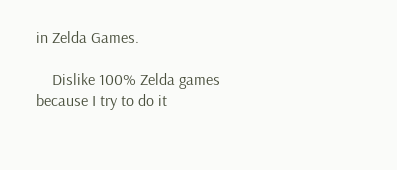in Zelda Games.

    Dislike 100% Zelda games because I try to do it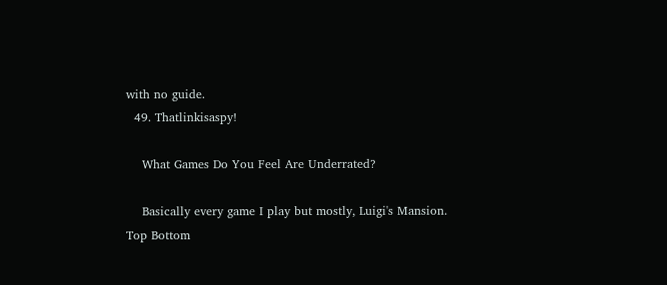with no guide.
  49. Thatlinkisaspy!

    What Games Do You Feel Are Underrated?

    Basically every game I play but mostly, Luigi's Mansion.
Top Bottom